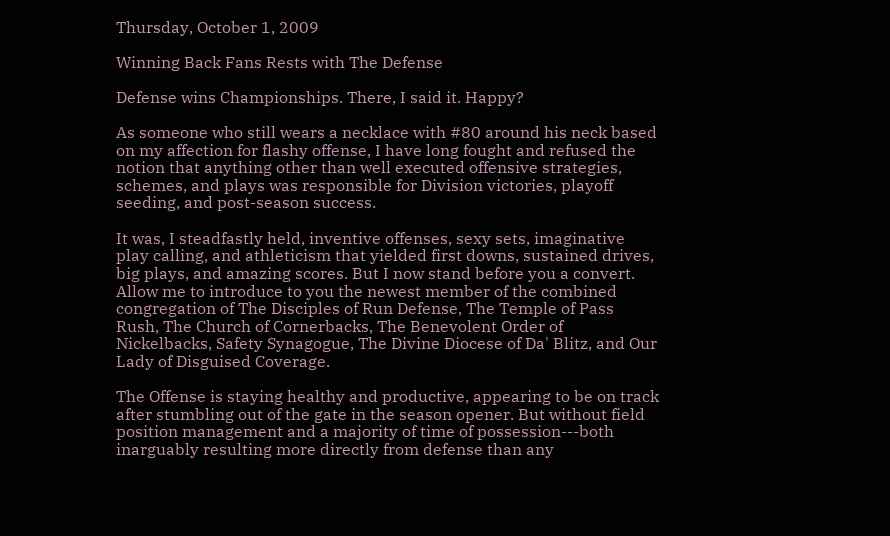Thursday, October 1, 2009

Winning Back Fans Rests with The Defense

Defense wins Championships. There, I said it. Happy?

As someone who still wears a necklace with #80 around his neck based on my affection for flashy offense, I have long fought and refused the notion that anything other than well executed offensive strategies, schemes, and plays was responsible for Division victories, playoff seeding, and post-season success.

It was, I steadfastly held, inventive offenses, sexy sets, imaginative play calling, and athleticism that yielded first downs, sustained drives, big plays, and amazing scores. But I now stand before you a convert. Allow me to introduce to you the newest member of the combined congregation of The Disciples of Run Defense, The Temple of Pass Rush, The Church of Cornerbacks, The Benevolent Order of Nickelbacks, Safety Synagogue, The Divine Diocese of Da' Blitz, and Our Lady of Disguised Coverage.

The Offense is staying healthy and productive, appearing to be on track after stumbling out of the gate in the season opener. But without field position management and a majority of time of possession---both inarguably resulting more directly from defense than any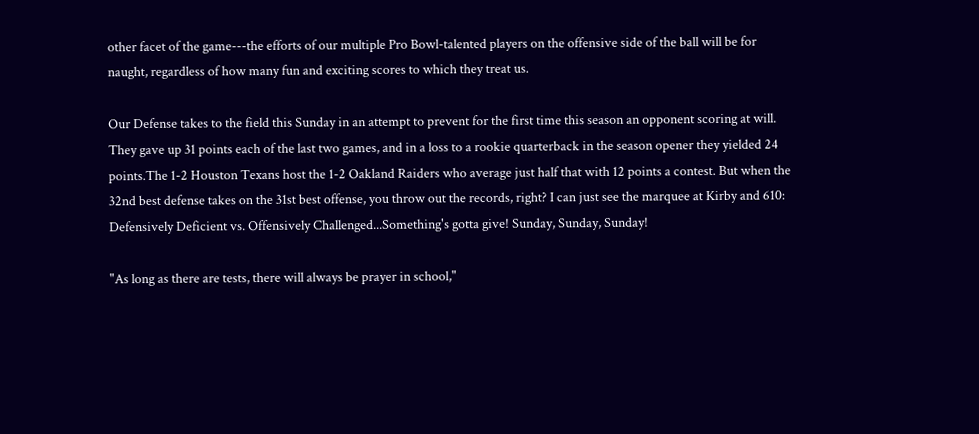other facet of the game---the efforts of our multiple Pro Bowl-talented players on the offensive side of the ball will be for naught, regardless of how many fun and exciting scores to which they treat us.

Our Defense takes to the field this Sunday in an attempt to prevent for the first time this season an opponent scoring at will. They gave up 31 points each of the last two games, and in a loss to a rookie quarterback in the season opener they yielded 24 points.The 1-2 Houston Texans host the 1-2 Oakland Raiders who average just half that with 12 points a contest. But when the 32nd best defense takes on the 31st best offense, you throw out the records, right? I can just see the marquee at Kirby and 610: Defensively Deficient vs. Offensively Challenged...Something's gotta give! Sunday, Sunday, Sunday!

"As long as there are tests, there will always be prayer in school,"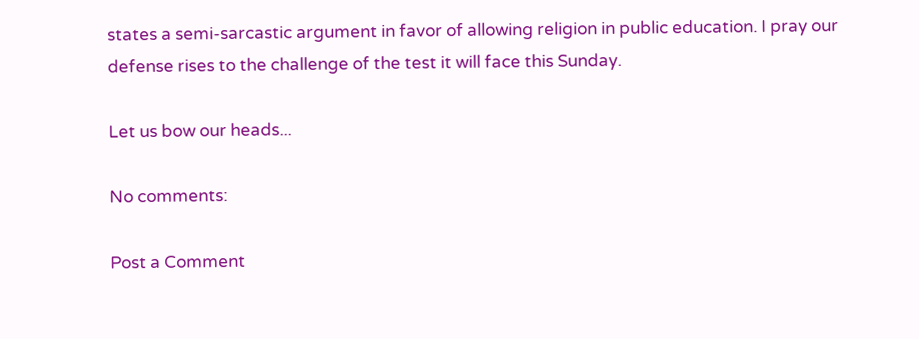states a semi-sarcastic argument in favor of allowing religion in public education. I pray our defense rises to the challenge of the test it will face this Sunday.

Let us bow our heads...

No comments:

Post a Comment